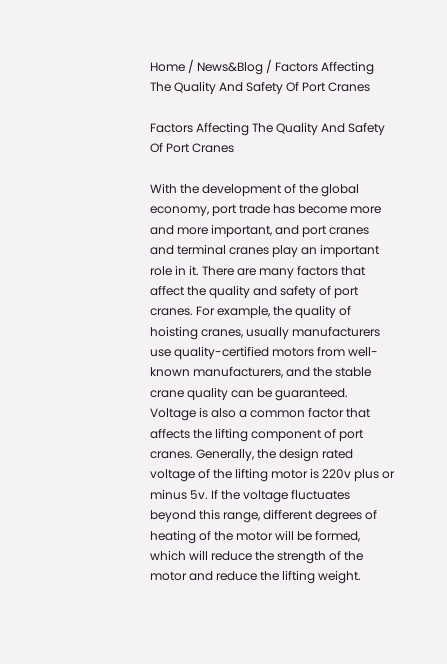Home / News&Blog / Factors Affecting The Quality And Safety Of Port Cranes

Factors Affecting The Quality And Safety Of Port Cranes

With the development of the global economy, port trade has become more and more important, and port cranes and terminal cranes play an important role in it. There are many factors that affect the quality and safety of port cranes. For example, the quality of hoisting cranes, usually manufacturers use quality-certified motors from well-known manufacturers, and the stable crane quality can be guaranteed.
Voltage is also a common factor that affects the lifting component of port cranes. Generally, the design rated voltage of the lifting motor is 220v plus or minus 5v. If the voltage fluctuates beyond this range, different degrees of heating of the motor will be formed, which will reduce the strength of the motor and reduce the lifting weight.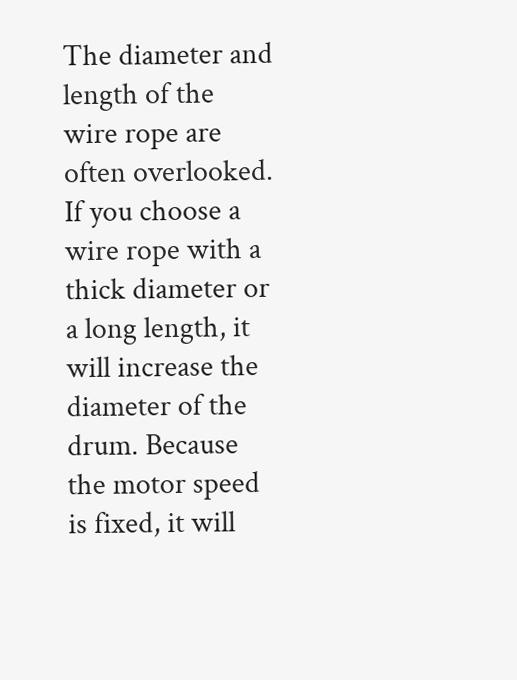The diameter and length of the wire rope are often overlooked. If you choose a wire rope with a thick diameter or a long length, it will increase the diameter of the drum. Because the motor speed is fixed, it will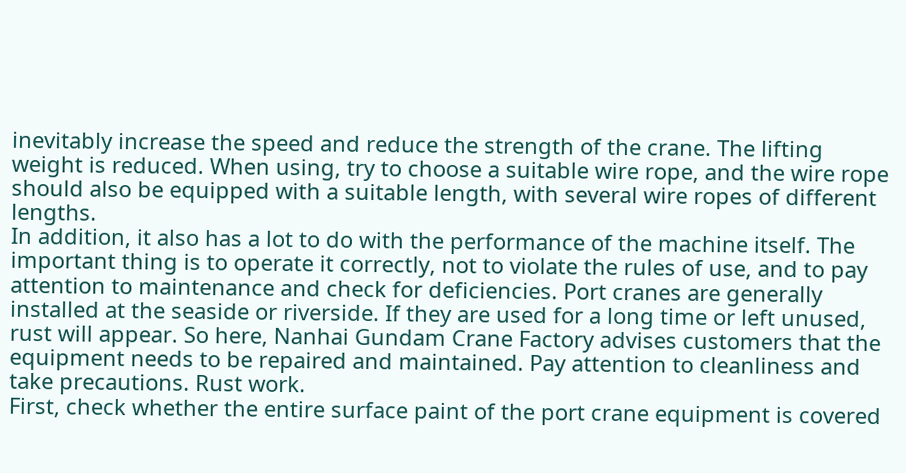inevitably increase the speed and reduce the strength of the crane. The lifting weight is reduced. When using, try to choose a suitable wire rope, and the wire rope should also be equipped with a suitable length, with several wire ropes of different lengths.
In addition, it also has a lot to do with the performance of the machine itself. The important thing is to operate it correctly, not to violate the rules of use, and to pay attention to maintenance and check for deficiencies. Port cranes are generally installed at the seaside or riverside. If they are used for a long time or left unused, rust will appear. So here, Nanhai Gundam Crane Factory advises customers that the equipment needs to be repaired and maintained. Pay attention to cleanliness and take precautions. Rust work.
First, check whether the entire surface paint of the port crane equipment is covered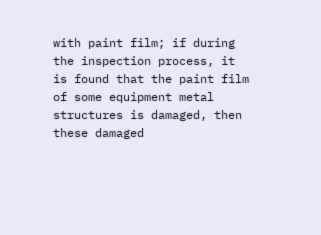with paint film; if during the inspection process, it is found that the paint film of some equipment metal structures is damaged, then these damaged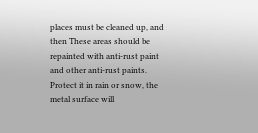places must be cleaned up, and then These areas should be repainted with anti-rust paint and other anti-rust paints. Protect it in rain or snow, the metal surface will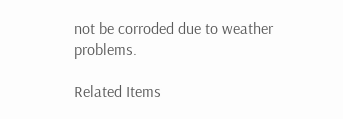not be corroded due to weather problems.

Related Items